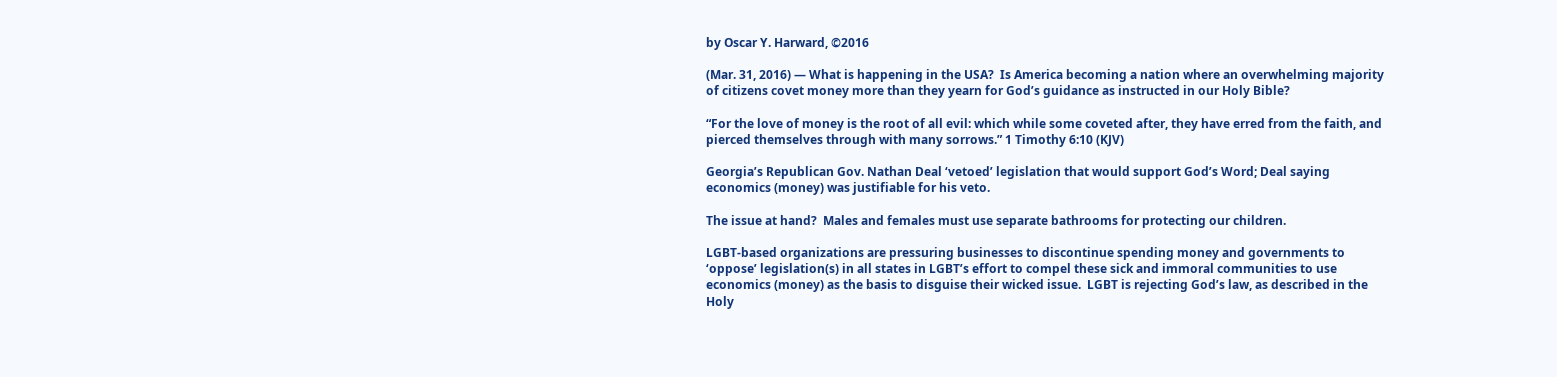by Oscar Y. Harward, ©2016

(Mar. 31, 2016) — What is happening in the USA?  Is America becoming a nation where an overwhelming majority of citizens covet money more than they yearn for God’s guidance as instructed in our Holy Bible?

“For the love of money is the root of all evil: which while some coveted after, they have erred from the faith, and pierced themselves through with many sorrows.” 1 Timothy 6:10 (KJV)

Georgia’s Republican Gov. Nathan Deal ‘vetoed’ legislation that would support God’s Word; Deal saying economics (money) was justifiable for his veto.

The issue at hand?  Males and females must use separate bathrooms for protecting our children.

LGBT-based organizations are pressuring businesses to discontinue spending money and governments to ‘oppose’ legislation(s) in all states in LGBT’s effort to compel these sick and immoral communities to use economics (money) as the basis to disguise their wicked issue.  LGBT is rejecting God’s law, as described in the Holy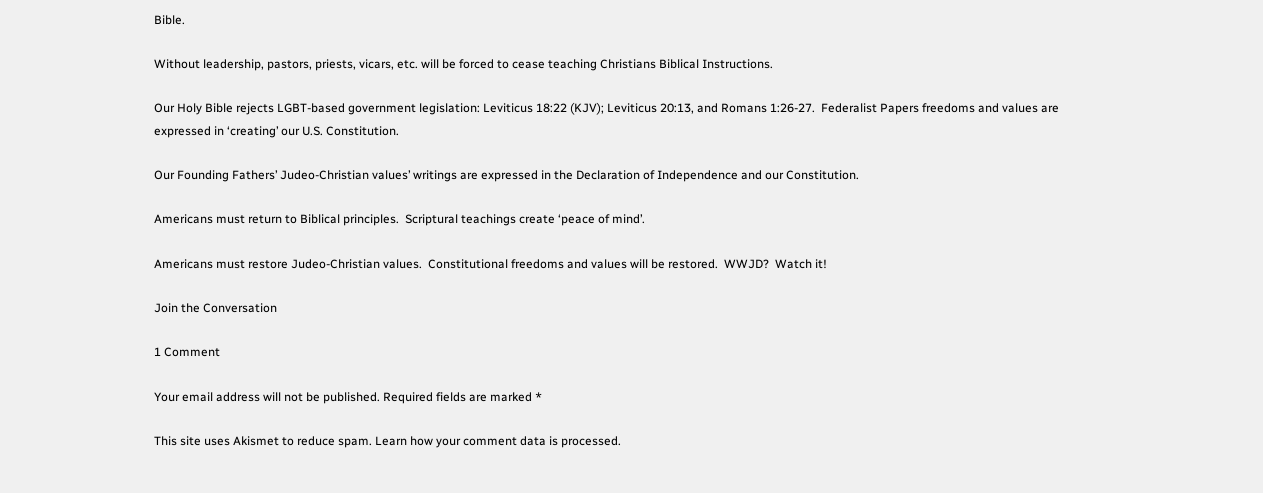Bible.

Without leadership, pastors, priests, vicars, etc. will be forced to cease teaching Christians Biblical Instructions.

Our Holy Bible rejects LGBT-based government legislation: Leviticus 18:22 (KJV); Leviticus 20:13, and Romans 1:26-27.  Federalist Papers freedoms and values are expressed in ‘creating’ our U.S. Constitution.

Our Founding Fathers’ Judeo-Christian values’ writings are expressed in the Declaration of Independence and our Constitution.

Americans must return to Biblical principles.  Scriptural teachings create ‘peace of mind’.

Americans must restore Judeo-Christian values.  Constitutional freedoms and values will be restored.  WWJD?  Watch it!

Join the Conversation

1 Comment

Your email address will not be published. Required fields are marked *

This site uses Akismet to reduce spam. Learn how your comment data is processed.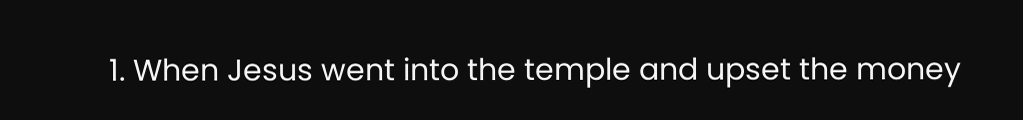1. When Jesus went into the temple and upset the money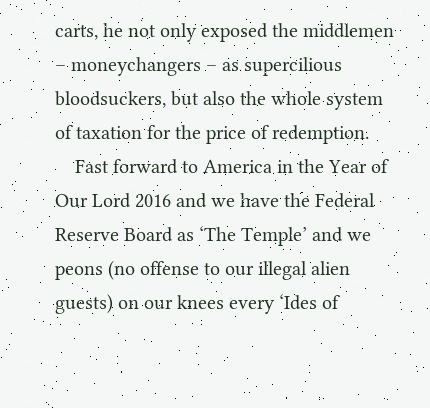carts, he not only exposed the middlemen – moneychangers – as supercilious bloodsuckers, but also the whole system of taxation for the price of redemption.
    Fast forward to America in the Year of Our Lord 2016 and we have the Federal Reserve Board as ‘The Temple’ and we peons (no offense to our illegal alien guests) on our knees every ‘Ides of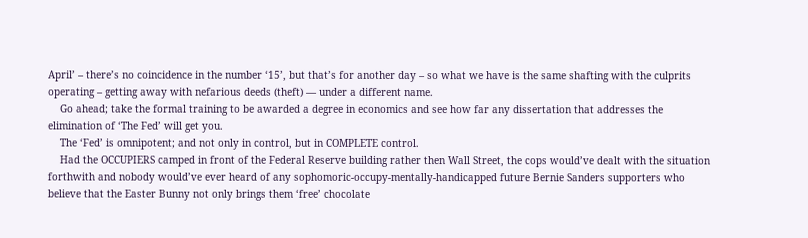April’ – there’s no coincidence in the number ‘15’, but that’s for another day – so what we have is the same shafting with the culprits operating – getting away with nefarious deeds (theft) — under a different name.
    Go ahead; take the formal training to be awarded a degree in economics and see how far any dissertation that addresses the elimination of ‘The Fed’ will get you.
    The ‘Fed’ is omnipotent; and not only in control, but in COMPLETE control.
    Had the OCCUPIERS camped in front of the Federal Reserve building rather then Wall Street, the cops would’ve dealt with the situation forthwith and nobody would’ve ever heard of any sophomoric-occupy-mentally-handicapped future Bernie Sanders supporters who believe that the Easter Bunny not only brings them ‘free’ chocolate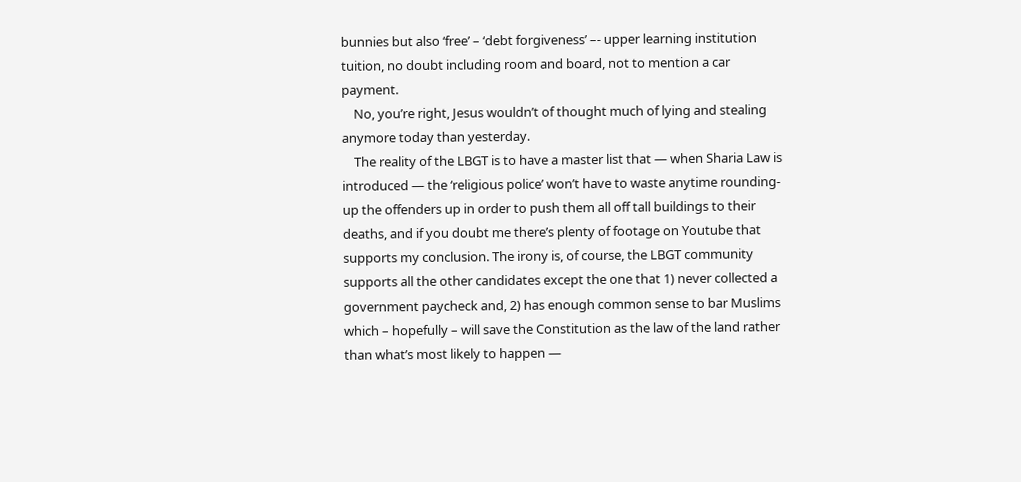bunnies but also ‘free’ – ‘debt forgiveness’ –- upper learning institution tuition, no doubt including room and board, not to mention a car payment.
    No, you’re right, Jesus wouldn’t of thought much of lying and stealing anymore today than yesterday.
    The reality of the LBGT is to have a master list that — when Sharia Law is introduced — the ‘religious police’ won’t have to waste anytime rounding-up the offenders up in order to push them all off tall buildings to their deaths, and if you doubt me there’s plenty of footage on Youtube that supports my conclusion. The irony is, of course, the LBGT community supports all the other candidates except the one that 1) never collected a government paycheck and, 2) has enough common sense to bar Muslims which – hopefully – will save the Constitution as the law of the land rather than what’s most likely to happen —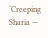‘Creeping Sharia —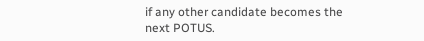if any other candidate becomes the next POTUS.